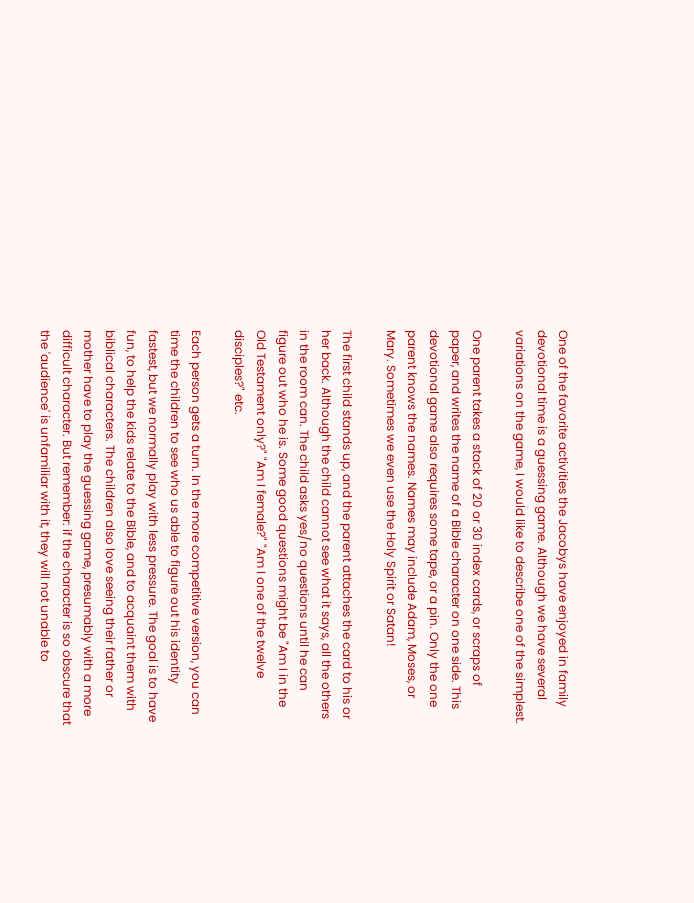One of the favorite activities the Jacobys have enjoyed in family devotional time is a guessing game. Although we have several variations on the game, I would like to describe one of the simplest.

One parent takes a stack of 20 or 30 index cards, or scraps of paper, and writes the name of a Bible character on one side. This devotional game also requires some tape, or a pin. Only the one parent knows the names. Names may include Adam, Moses, or Mary. Sometimes we even use the Holy Spirit or Satan!

The first child stands up, and the parent attaches the card to his or her back. Although the child cannot see what it says, all the others in the room can. The child asks yes/no questions until he can figure out who he is. Some good questions might be "Am I in the Old Testament only?" "Am I female?" "Am I one of the twelve disciples?" etc.

Each person gets a turn. In the more competitive version, you can time the children to see who us able to figure out his identity fastest, but we normally play with less pressure. The goal is to have fun, to help the kids relate to the Bible, and to acquaint them with biblical characters. The children also love seeing their father or mother have to play the guessing game, presumably with a more difficult character. But remember: if the character is so obscure that the 'audience' is unfamiliar with it, they will not unable to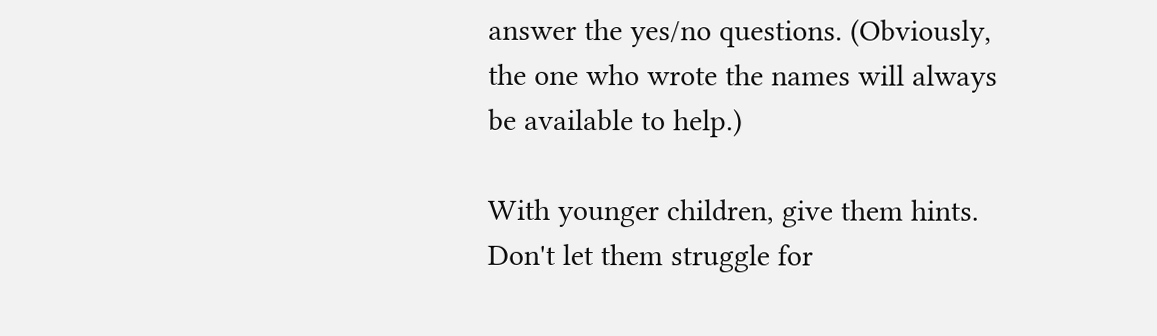answer the yes/no questions. (Obviously, the one who wrote the names will always be available to help.)

With younger children, give them hints. Don't let them struggle for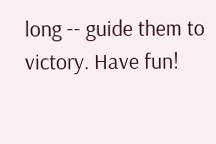long -- guide them to victory. Have fun!